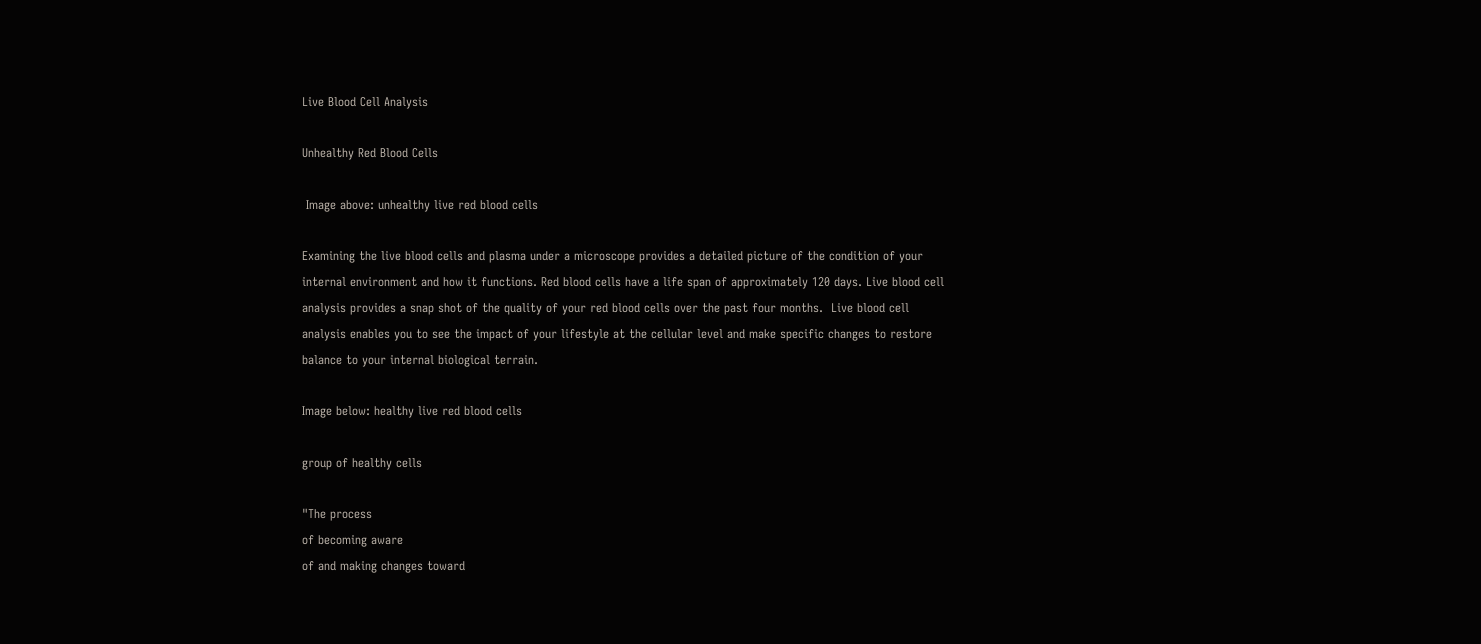Live Blood Cell Analysis

Unhealthy Red Blood Cells

 Image above: unhealthy live red blood cells

Examining the live blood cells and plasma under a microscope provides a detailed picture of the condition of your internal environment and how it functions. Red blood cells have a life span of approximately 120 days. Live blood cell analysis provides a snap shot of the quality of your red blood cells over the past four months.  Live blood cell analysis enables you to see the impact of your lifestyle at the cellular level and make specific changes to restore balance to your internal biological terrain.

Image below: healthy live red blood cells

group of healthy cells

"The process
of becoming aware
of and making changes toward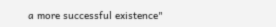a more successful existence"